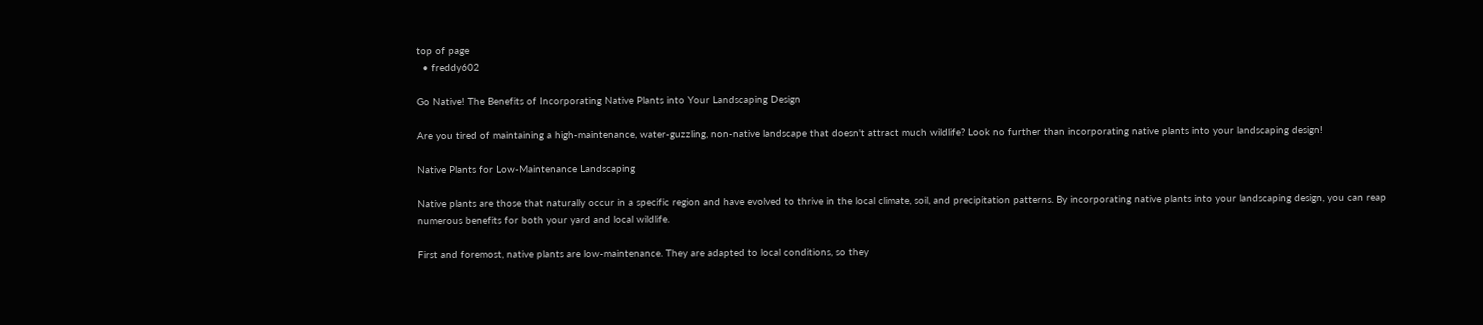top of page
  • freddy602

Go Native! The Benefits of Incorporating Native Plants into Your Landscaping Design

Are you tired of maintaining a high-maintenance, water-guzzling, non-native landscape that doesn't attract much wildlife? Look no further than incorporating native plants into your landscaping design!

Native Plants for Low-Maintenance Landscaping

Native plants are those that naturally occur in a specific region and have evolved to thrive in the local climate, soil, and precipitation patterns. By incorporating native plants into your landscaping design, you can reap numerous benefits for both your yard and local wildlife.

First and foremost, native plants are low-maintenance. They are adapted to local conditions, so they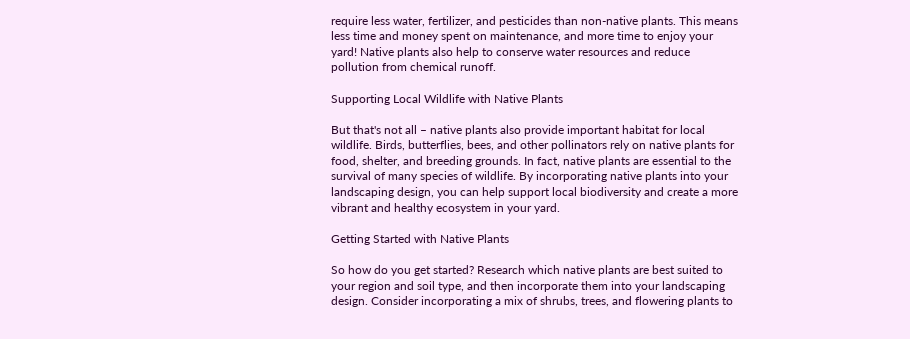require less water, fertilizer, and pesticides than non-native plants. This means less time and money spent on maintenance, and more time to enjoy your yard! Native plants also help to conserve water resources and reduce pollution from chemical runoff.

Supporting Local Wildlife with Native Plants

But that's not all – native plants also provide important habitat for local wildlife. Birds, butterflies, bees, and other pollinators rely on native plants for food, shelter, and breeding grounds. In fact, native plants are essential to the survival of many species of wildlife. By incorporating native plants into your landscaping design, you can help support local biodiversity and create a more vibrant and healthy ecosystem in your yard.

Getting Started with Native Plants

So how do you get started? Research which native plants are best suited to your region and soil type, and then incorporate them into your landscaping design. Consider incorporating a mix of shrubs, trees, and flowering plants to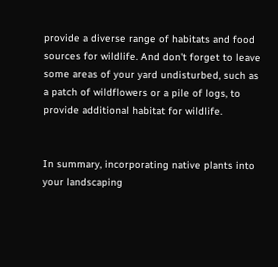provide a diverse range of habitats and food sources for wildlife. And don't forget to leave some areas of your yard undisturbed, such as a patch of wildflowers or a pile of logs, to provide additional habitat for wildlife.


In summary, incorporating native plants into your landscaping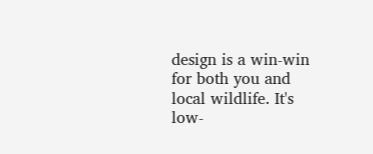design is a win-win for both you and local wildlife. It's low-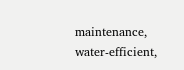maintenance, water-efficient,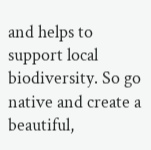and helps to support local biodiversity. So go native and create a beautiful,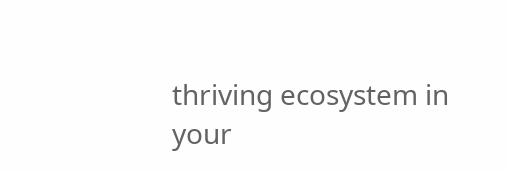thriving ecosystem in your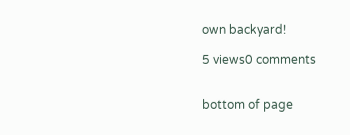own backyard!

5 views0 comments


bottom of page